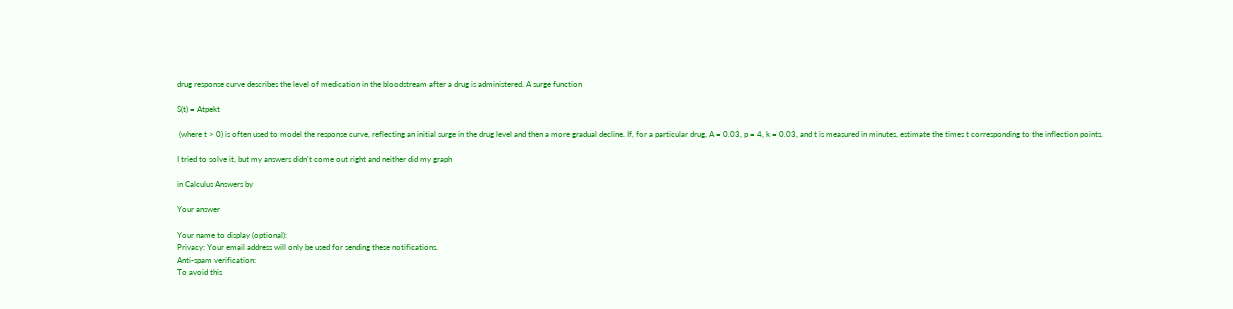drug response curve describes the level of medication in the bloodstream after a drug is administered. A surge function

S(t) = Atpekt

 (where t > 0) is often used to model the response curve, reflecting an initial surge in the drug level and then a more gradual decline. If, for a particular drug, A = 0.03, p = 4, k = 0.03, and t is measured in minutes, estimate the times t corresponding to the inflection points.

I tried to solve it, but my answers didn't come out right and neither did my graph

in Calculus Answers by

Your answer

Your name to display (optional):
Privacy: Your email address will only be used for sending these notifications.
Anti-spam verification:
To avoid this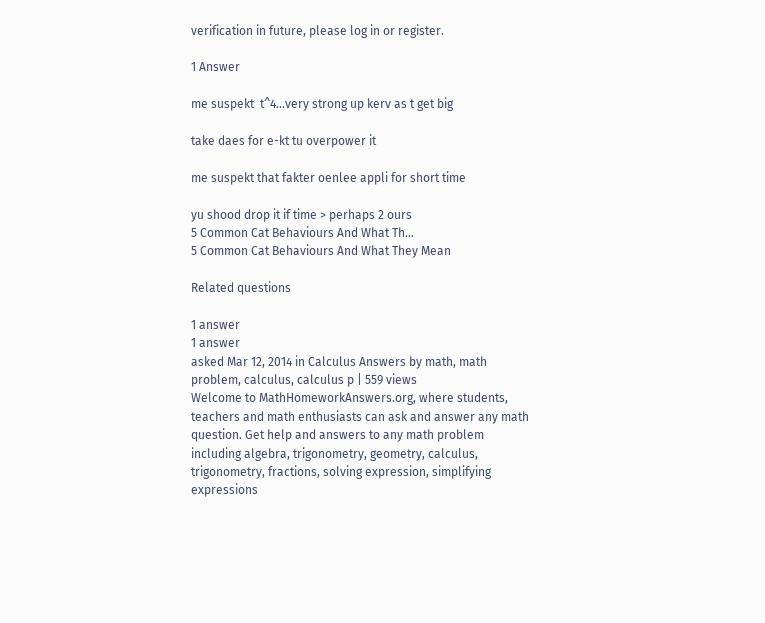verification in future, please log in or register.

1 Answer

me suspekt  t^4...very strong up kerv as t get big

take daes for e-kt tu overpower it

me suspekt that fakter oenlee appli for short time

yu shood drop it if time > perhaps 2 ours
5 Common Cat Behaviours And What Th...
5 Common Cat Behaviours And What They Mean

Related questions

1 answer
1 answer
asked Mar 12, 2014 in Calculus Answers by math, math problem, calculus, calculus p | 559 views
Welcome to MathHomeworkAnswers.org, where students, teachers and math enthusiasts can ask and answer any math question. Get help and answers to any math problem including algebra, trigonometry, geometry, calculus, trigonometry, fractions, solving expression, simplifying expressions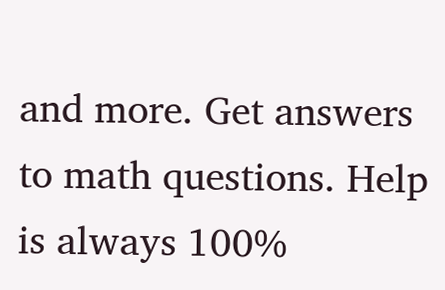and more. Get answers to math questions. Help is always 100%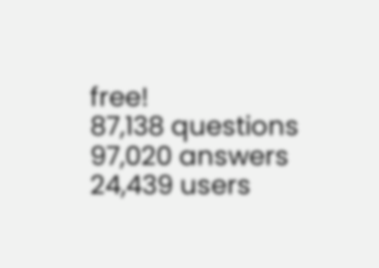free!
87,138 questions
97,020 answers
24,439 users